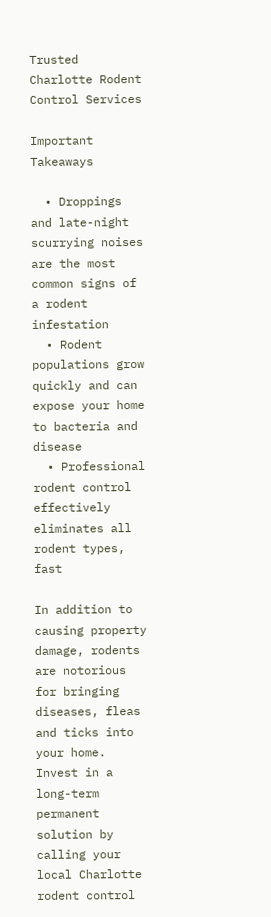Trusted Charlotte Rodent Control Services

Important Takeaways

  • Droppings and late-night scurrying noises are the most common signs of a rodent infestation
  • Rodent populations grow quickly and can expose your home to bacteria and disease
  • Professional rodent control effectively eliminates all rodent types, fast

In addition to causing property damage, rodents are notorious for bringing diseases, fleas and ticks into your home. Invest in a long-term permanent solution by calling your local Charlotte rodent control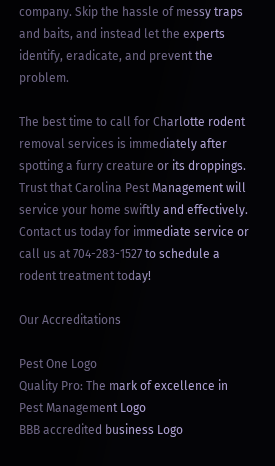company. Skip the hassle of messy traps and baits, and instead let the experts identify, eradicate, and prevent the problem.

The best time to call for Charlotte rodent removal services is immediately after spotting a furry creature or its droppings. Trust that Carolina Pest Management will service your home swiftly and effectively. Contact us today for immediate service or call us at 704-283-1527 to schedule a rodent treatment today!

Our Accreditations

Pest One Logo
Quality Pro: The mark of excellence in Pest Management Logo
BBB accredited business Logo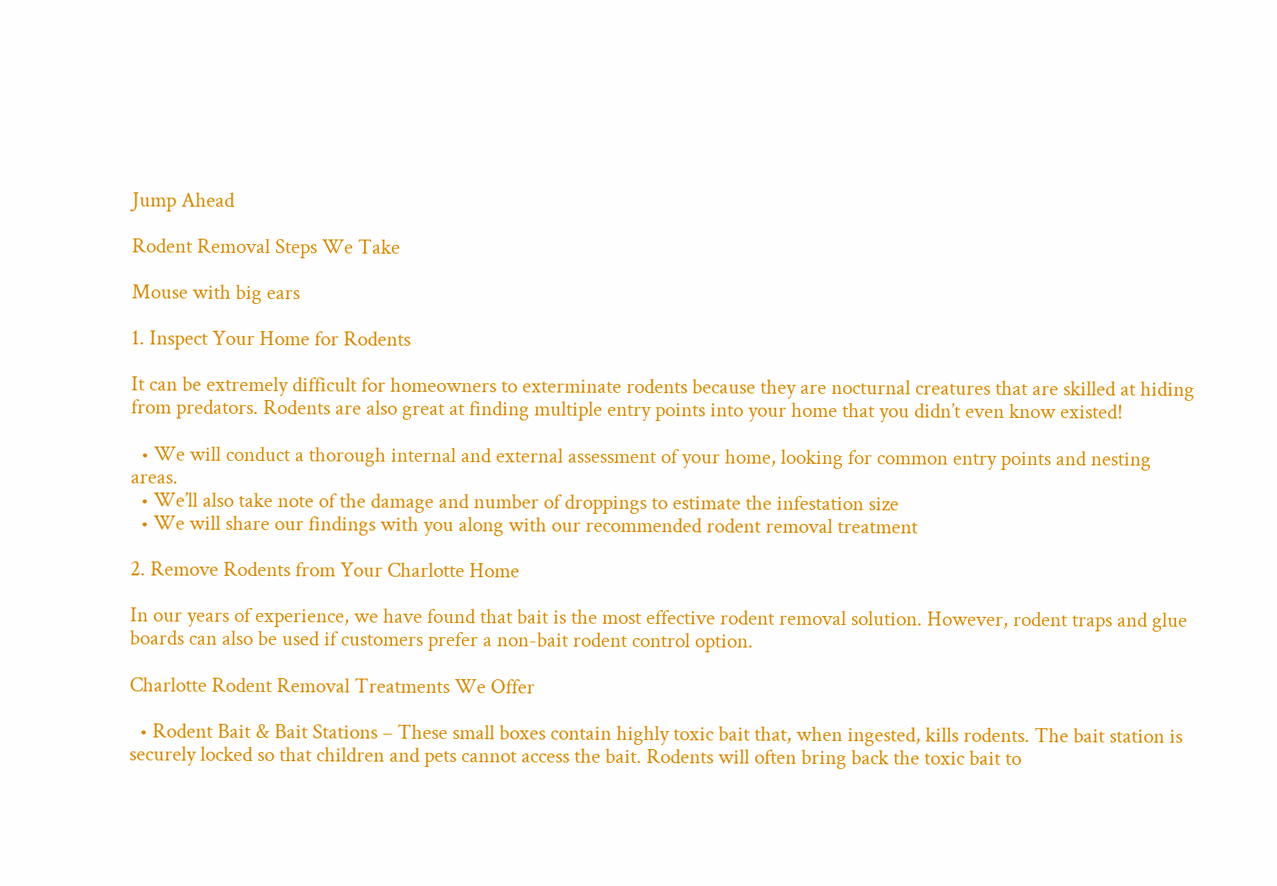Jump Ahead

Rodent Removal Steps We Take

Mouse with big ears

1. Inspect Your Home for Rodents

It can be extremely difficult for homeowners to exterminate rodents because they are nocturnal creatures that are skilled at hiding from predators. Rodents are also great at finding multiple entry points into your home that you didn’t even know existed!

  • We will conduct a thorough internal and external assessment of your home, looking for common entry points and nesting areas.
  • We’ll also take note of the damage and number of droppings to estimate the infestation size
  • We will share our findings with you along with our recommended rodent removal treatment

2. Remove Rodents from Your Charlotte Home

In our years of experience, we have found that bait is the most effective rodent removal solution. However, rodent traps and glue boards can also be used if customers prefer a non-bait rodent control option.

Charlotte Rodent Removal Treatments We Offer

  • Rodent Bait & Bait Stations – These small boxes contain highly toxic bait that, when ingested, kills rodents. The bait station is securely locked so that children and pets cannot access the bait. Rodents will often bring back the toxic bait to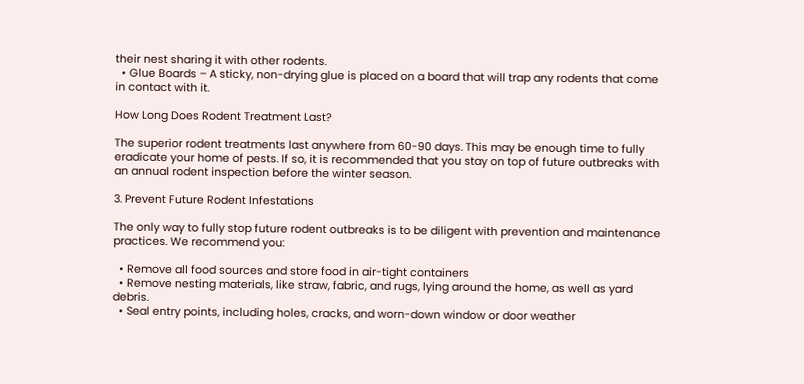their nest sharing it with other rodents.
  • Glue Boards – A sticky, non-drying glue is placed on a board that will trap any rodents that come in contact with it.

How Long Does Rodent Treatment Last?

The superior rodent treatments last anywhere from 60-90 days. This may be enough time to fully eradicate your home of pests. If so, it is recommended that you stay on top of future outbreaks with an annual rodent inspection before the winter season.

3. Prevent Future Rodent Infestations

The only way to fully stop future rodent outbreaks is to be diligent with prevention and maintenance practices. We recommend you:

  • Remove all food sources and store food in air-tight containers
  • Remove nesting materials, like straw, fabric, and rugs, lying around the home, as well as yard debris.
  • Seal entry points, including holes, cracks, and worn-down window or door weather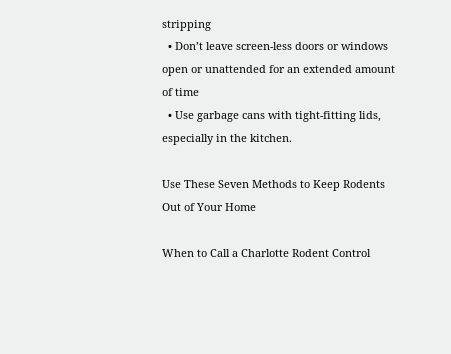stripping
  • Don’t leave screen-less doors or windows open or unattended for an extended amount of time
  • Use garbage cans with tight-fitting lids, especially in the kitchen.

Use These Seven Methods to Keep Rodents Out of Your Home

When to Call a Charlotte Rodent Control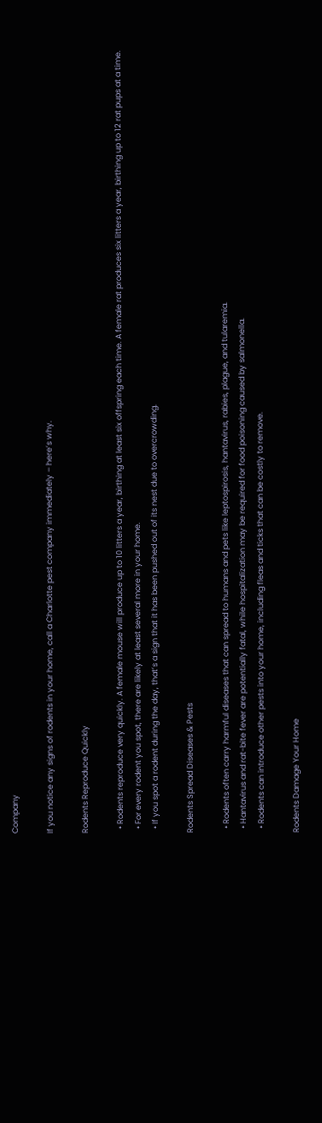Company

If you notice any signs of rodents in your home, call a Charlotte pest company immediately – here’s why.

Rodents Reproduce Quickly

  • Rodents reproduce very quickly. A female mouse will produce up to 10 litters a year, birthing at least six offspring each time. A female rat produces six litters a year, birthing up to 12 rat pups at a time.
  • For every rodent you spot, there are likely at least several more in your home.
  • If you spot a rodent during the day, that’s a sign that it has been pushed out of its nest due to overcrowding.

Rodents Spread Diseases & Pests

  • Rodents often carry harmful diseases that can spread to humans and pets like leptospirosis, hantavirus, rabies, plague, and tularemia.
  • Hantavirus and rat-bite fever are potentially fatal, while hospitalization may be required for food poisoning caused by salmonella.
  • Rodents can introduce other pests into your home, including fleas and ticks that can be costly to remove.

Rodents Damage Your Home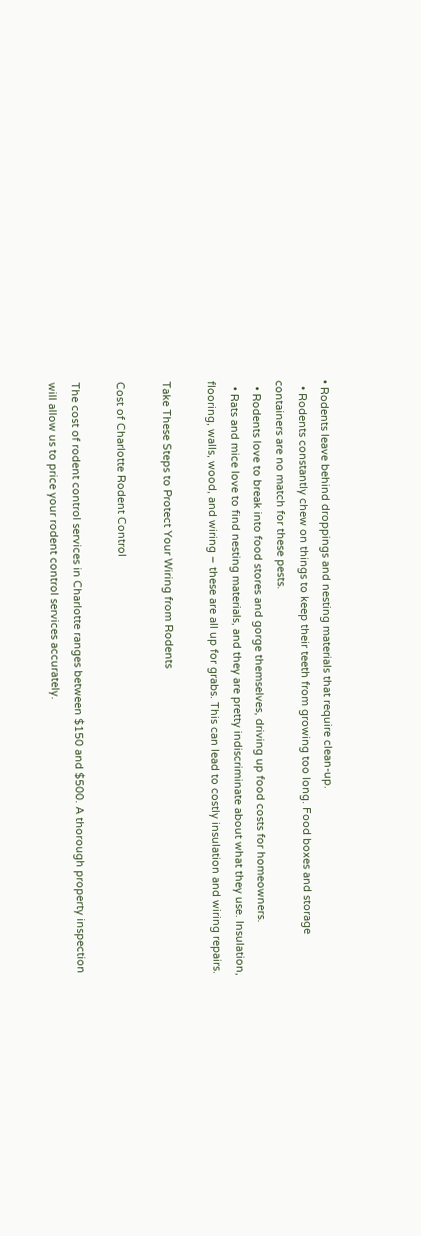• Rodents leave behind droppings and nesting materials that require clean-up.
  • Rodents constantly chew on things to keep their teeth from growing too long. Food boxes and storage containers are no match for these pests.
  • Rodents love to break into food stores and gorge themselves, driving up food costs for homeowners.
  • Rats and mice love to find nesting materials, and they are pretty indiscriminate about what they use. Insulation, flooring, walls, wood, and wiring – these are all up for grabs. This can lead to costly insulation and wiring repairs.

Take These Steps to Protect Your Wiring from Rodents

Cost of Charlotte Rodent Control

The cost of rodent control services in Charlotte ranges between $150 and $500. A thorough property inspection will allow us to price your rodent control services accurately.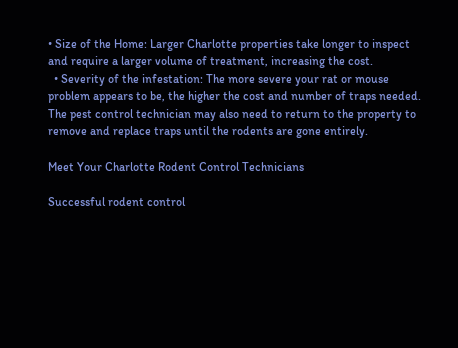• Size of the Home: Larger Charlotte properties take longer to inspect and require a larger volume of treatment, increasing the cost.
  • Severity of the infestation: The more severe your rat or mouse problem appears to be, the higher the cost and number of traps needed. The pest control technician may also need to return to the property to remove and replace traps until the rodents are gone entirely.

Meet Your Charlotte Rodent Control Technicians

Successful rodent control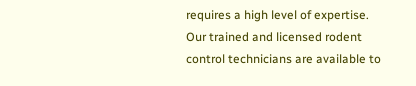requires a high level of expertise. Our trained and licensed rodent control technicians are available to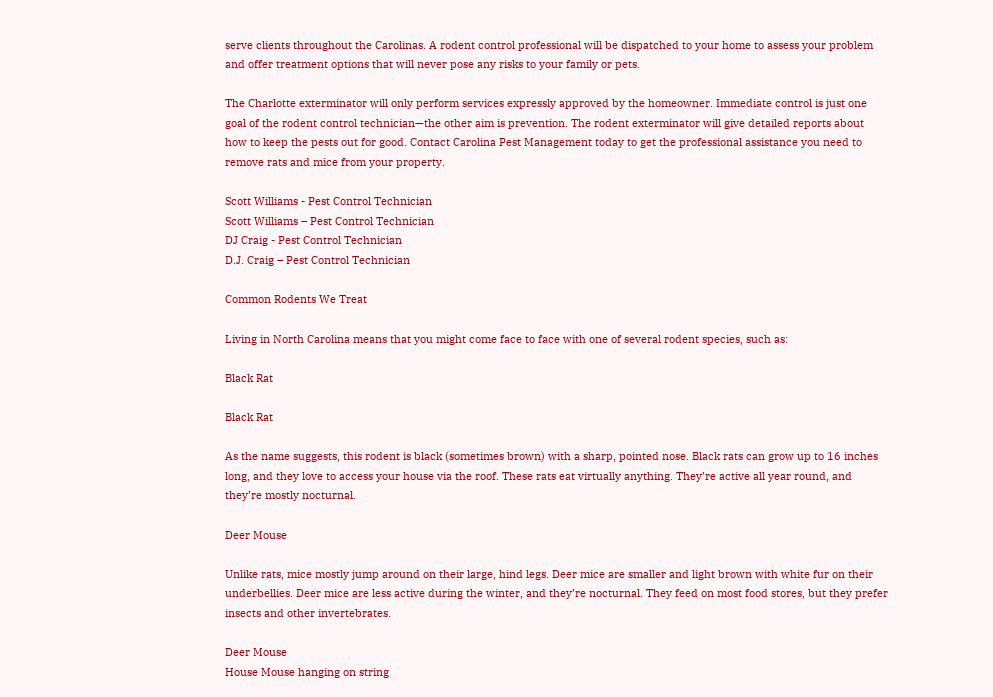serve clients throughout the Carolinas. A rodent control professional will be dispatched to your home to assess your problem and offer treatment options that will never pose any risks to your family or pets.

The Charlotte exterminator will only perform services expressly approved by the homeowner. Immediate control is just one goal of the rodent control technician—the other aim is prevention. The rodent exterminator will give detailed reports about how to keep the pests out for good. Contact Carolina Pest Management today to get the professional assistance you need to remove rats and mice from your property.

Scott Williams - Pest Control Technician
Scott Williams – Pest Control Technician
DJ Craig - Pest Control Technician
D.J. Craig – Pest Control Technician

Common Rodents We Treat

Living in North Carolina means that you might come face to face with one of several rodent species, such as:

Black Rat

Black Rat

As the name suggests, this rodent is black (sometimes brown) with a sharp, pointed nose. Black rats can grow up to 16 inches long, and they love to access your house via the roof. These rats eat virtually anything. They’re active all year round, and they’re mostly nocturnal.

Deer Mouse

Unlike rats, mice mostly jump around on their large, hind legs. Deer mice are smaller and light brown with white fur on their underbellies. Deer mice are less active during the winter, and they’re nocturnal. They feed on most food stores, but they prefer insects and other invertebrates.

Deer Mouse
House Mouse hanging on string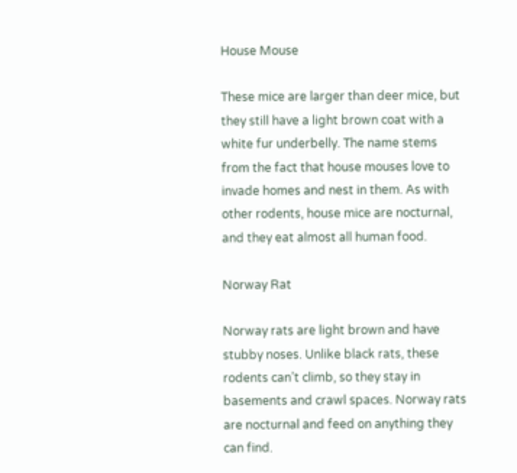House Mouse

These mice are larger than deer mice, but they still have a light brown coat with a white fur underbelly. The name stems from the fact that house mouses love to invade homes and nest in them. As with other rodents, house mice are nocturnal, and they eat almost all human food.

Norway Rat

Norway rats are light brown and have stubby noses. Unlike black rats, these rodents can’t climb, so they stay in basements and crawl spaces. Norway rats are nocturnal and feed on anything they can find.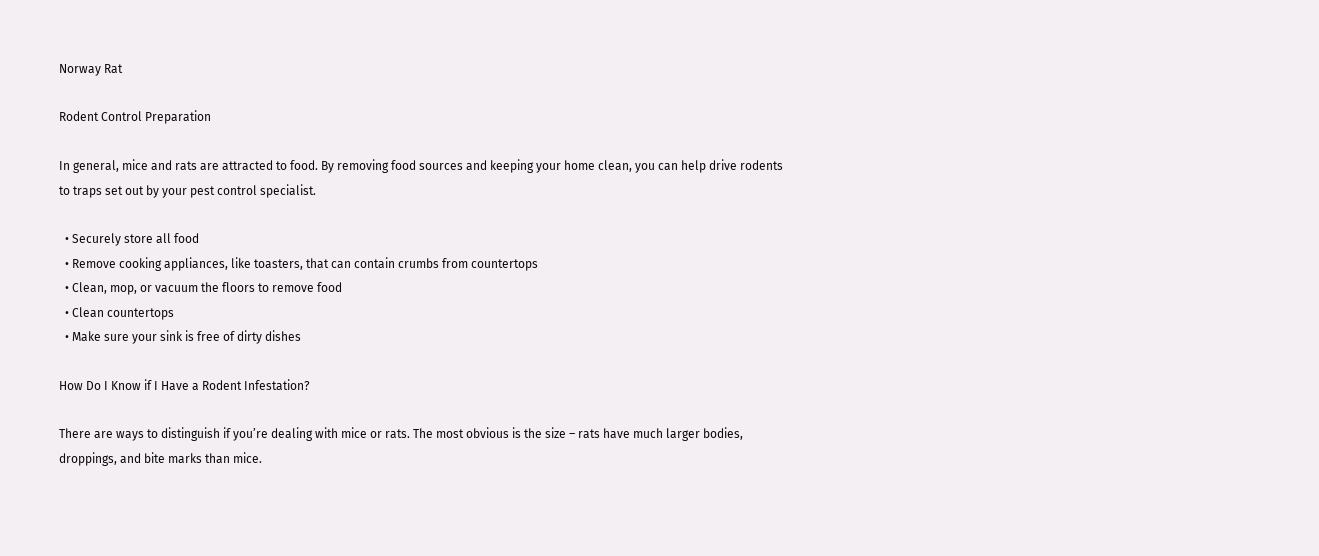Norway Rat

Rodent Control Preparation

In general, mice and rats are attracted to food. By removing food sources and keeping your home clean, you can help drive rodents to traps set out by your pest control specialist.

  • Securely store all food
  • Remove cooking appliances, like toasters, that can contain crumbs from countertops
  • Clean, mop, or vacuum the floors to remove food
  • Clean countertops
  • Make sure your sink is free of dirty dishes

How Do I Know if I Have a Rodent Infestation?

There are ways to distinguish if you’re dealing with mice or rats. The most obvious is the size – rats have much larger bodies, droppings, and bite marks than mice.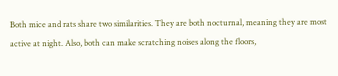Both mice and rats share two similarities. They are both nocturnal, meaning they are most active at night. Also, both can make scratching noises along the floors,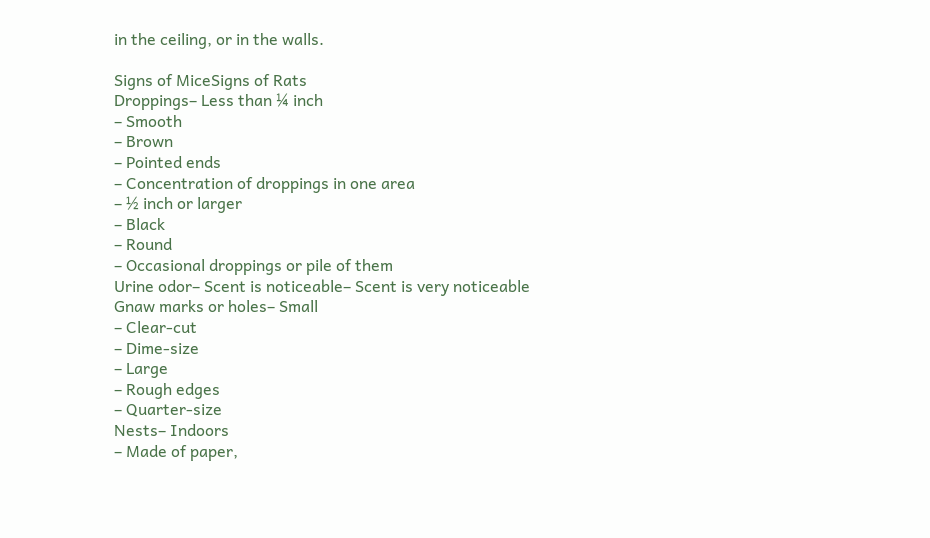in the ceiling, or in the walls.

Signs of MiceSigns of Rats
Droppings– Less than ¼ inch
– Smooth
– Brown
– Pointed ends
– Concentration of droppings in one area
– ½ inch or larger
– Black
– Round
– Occasional droppings or pile of them
Urine odor– Scent is noticeable– Scent is very noticeable
Gnaw marks or holes– Small
– Clear-cut
– Dime-size
– Large
– Rough edges
– Quarter-size
Nests– Indoors
– Made of paper,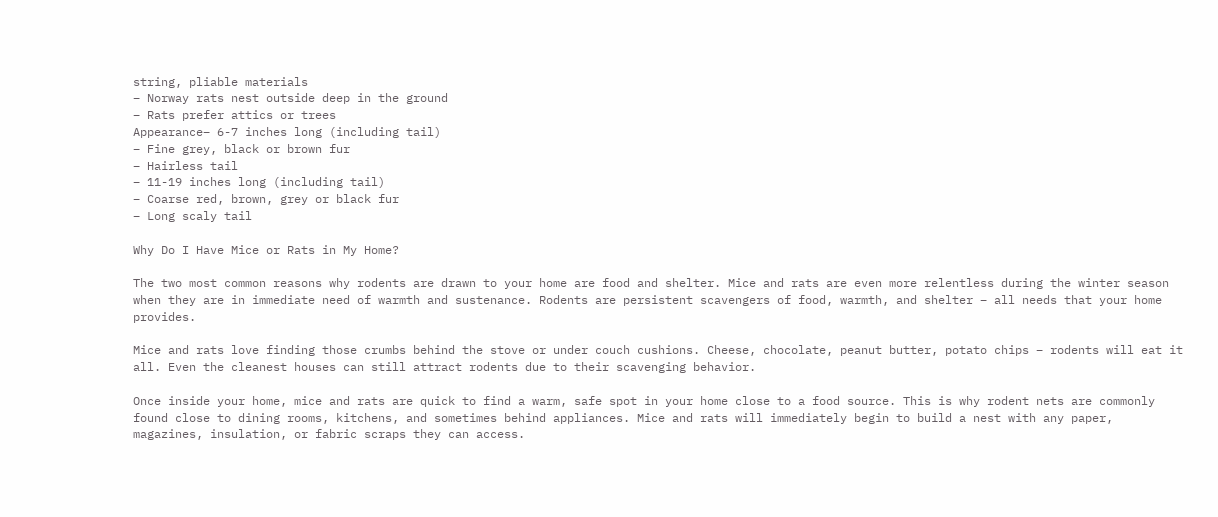string, pliable materials
– Norway rats nest outside deep in the ground
– Rats prefer attics or trees
Appearance– 6-7 inches long (including tail)
– Fine grey, black or brown fur
– Hairless tail
– 11-19 inches long (including tail)
– Coarse red, brown, grey or black fur
– Long scaly tail

Why Do I Have Mice or Rats in My Home?

The two most common reasons why rodents are drawn to your home are food and shelter. Mice and rats are even more relentless during the winter season when they are in immediate need of warmth and sustenance. Rodents are persistent scavengers of food, warmth, and shelter – all needs that your home provides.

Mice and rats love finding those crumbs behind the stove or under couch cushions. Cheese, chocolate, peanut butter, potato chips – rodents will eat it all. Even the cleanest houses can still attract rodents due to their scavenging behavior.

Once inside your home, mice and rats are quick to find a warm, safe spot in your home close to a food source. This is why rodent nets are commonly found close to dining rooms, kitchens, and sometimes behind appliances. Mice and rats will immediately begin to build a nest with any paper, magazines, insulation, or fabric scraps they can access.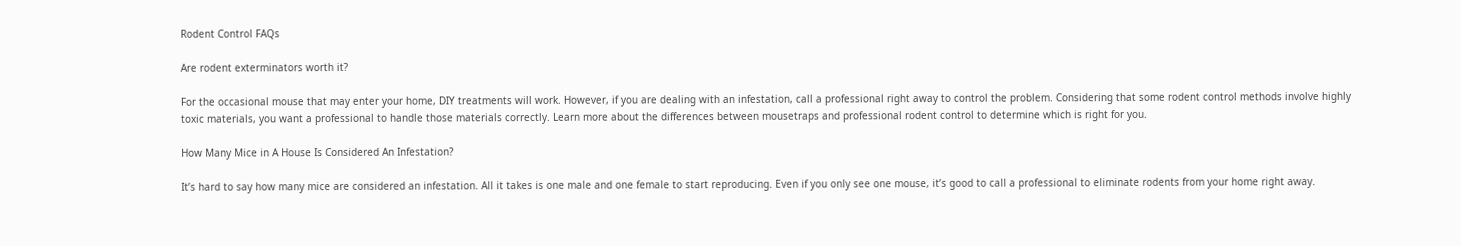Rodent Control FAQs

Are rodent exterminators worth it?

For the occasional mouse that may enter your home, DIY treatments will work. However, if you are dealing with an infestation, call a professional right away to control the problem. Considering that some rodent control methods involve highly toxic materials, you want a professional to handle those materials correctly. Learn more about the differences between mousetraps and professional rodent control to determine which is right for you.

How Many Mice in A House Is Considered An Infestation?

It’s hard to say how many mice are considered an infestation. All it takes is one male and one female to start reproducing. Even if you only see one mouse, it’s good to call a professional to eliminate rodents from your home right away.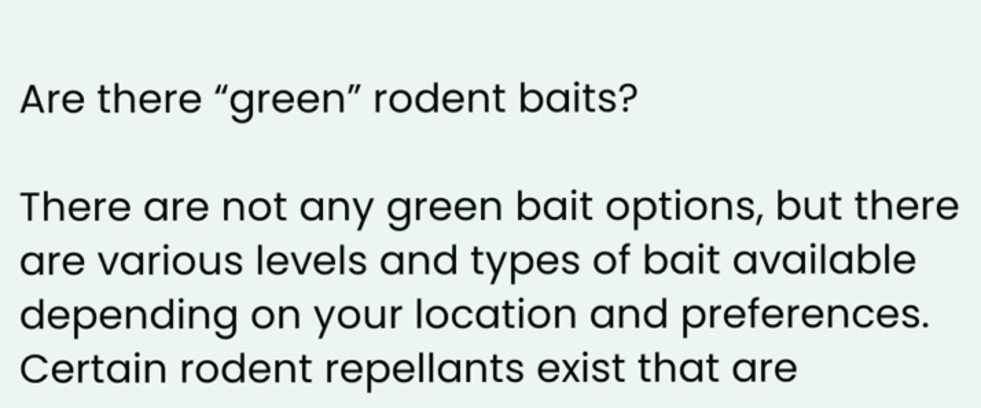Are there “green” rodent baits?

There are not any green bait options, but there are various levels and types of bait available depending on your location and preferences. Certain rodent repellants exist that are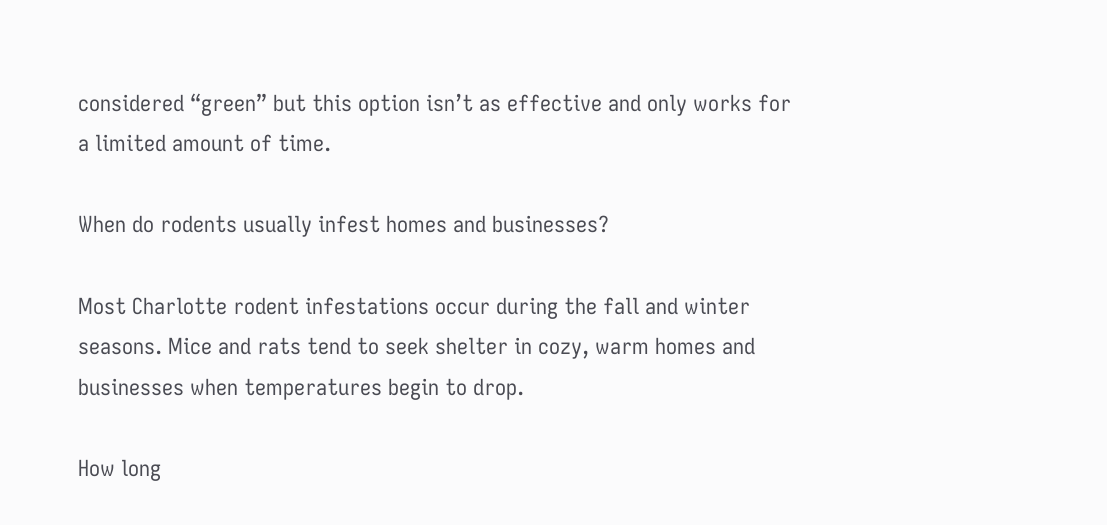considered “green” but this option isn’t as effective and only works for a limited amount of time.

When do rodents usually infest homes and businesses?

Most Charlotte rodent infestations occur during the fall and winter seasons. Mice and rats tend to seek shelter in cozy, warm homes and businesses when temperatures begin to drop.

How long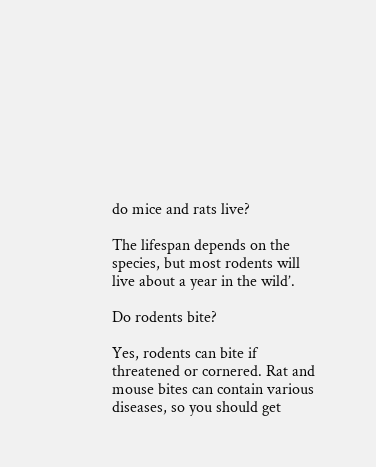do mice and rats live?

The lifespan depends on the species, but most rodents will live about a year in the wild’.

Do rodents bite?

Yes, rodents can bite if threatened or cornered. Rat and mouse bites can contain various diseases, so you should get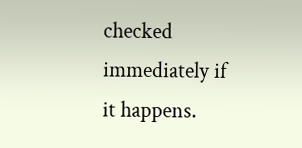checked immediately if it happens.